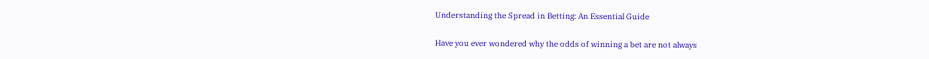Understanding the Spread in Betting: An Essential Guide

Have you ever wondered why the odds of winning a bet are not always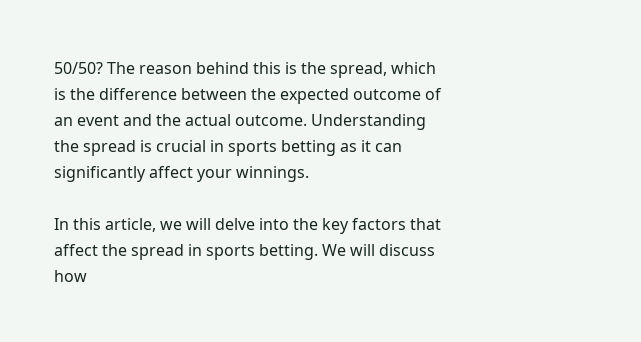50/50? The reason behind this is the spread, which is the difference between the expected outcome of an event and the actual outcome. Understanding the spread is crucial in sports betting as it can significantly affect your winnings.

In this article, we will delve into the key factors that affect the spread in sports betting. We will discuss how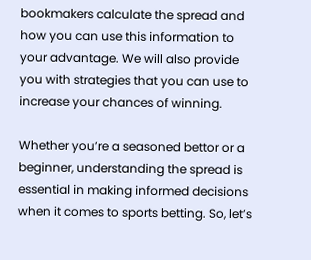bookmakers calculate the spread and how you can use this information to your advantage. We will also provide you with strategies that you can use to increase your chances of winning.

Whether you’re a seasoned bettor or a beginner, understanding the spread is essential in making informed decisions when it comes to sports betting. So, let’s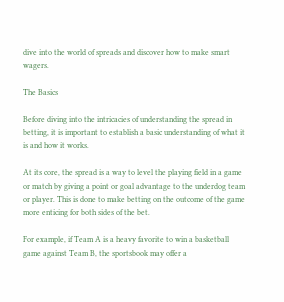dive into the world of spreads and discover how to make smart wagers.

The Basics

Before diving into the intricacies of understanding the spread in betting, it is important to establish a basic understanding of what it is and how it works.

At its core, the spread is a way to level the playing field in a game or match by giving a point or goal advantage to the underdog team or player. This is done to make betting on the outcome of the game more enticing for both sides of the bet.

For example, if Team A is a heavy favorite to win a basketball game against Team B, the sportsbook may offer a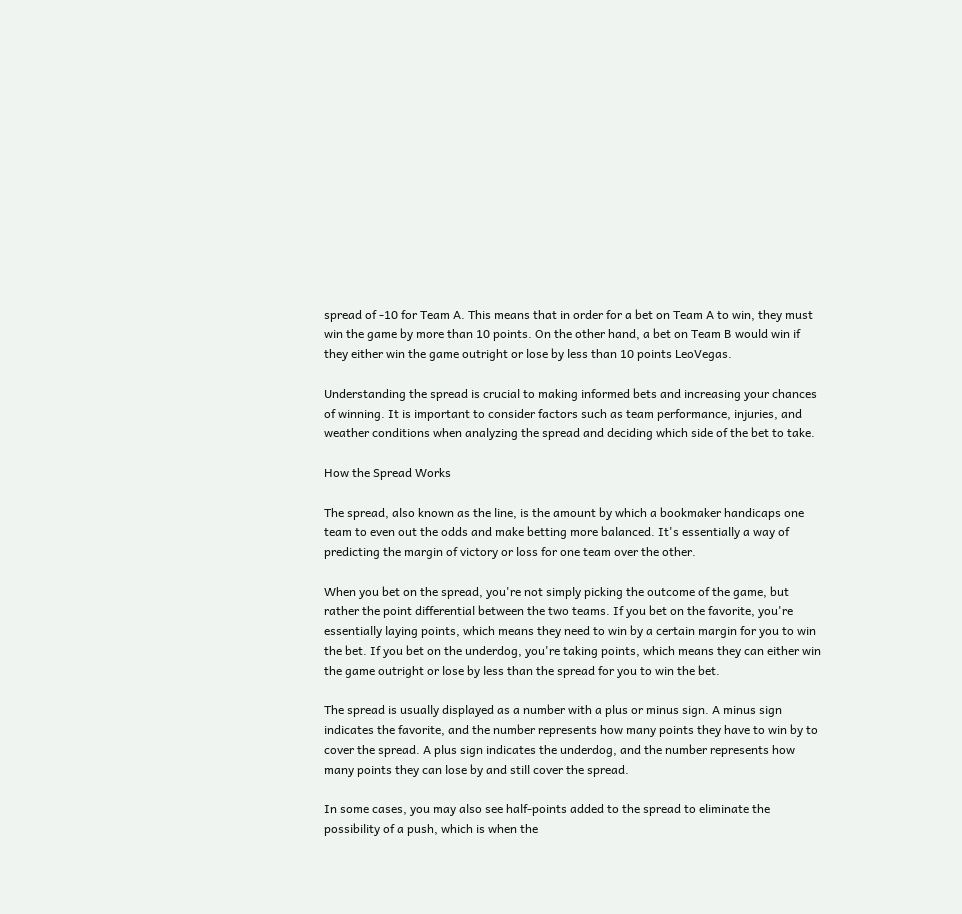spread of -10 for Team A. This means that in order for a bet on Team A to win, they must win the game by more than 10 points. On the other hand, a bet on Team B would win if they either win the game outright or lose by less than 10 points LeoVegas.

Understanding the spread is crucial to making informed bets and increasing your chances of winning. It is important to consider factors such as team performance, injuries, and weather conditions when analyzing the spread and deciding which side of the bet to take.

How the Spread Works

The spread, also known as the line, is the amount by which a bookmaker handicaps one team to even out the odds and make betting more balanced. It's essentially a way of predicting the margin of victory or loss for one team over the other.

When you bet on the spread, you're not simply picking the outcome of the game, but rather the point differential between the two teams. If you bet on the favorite, you're essentially laying points, which means they need to win by a certain margin for you to win the bet. If you bet on the underdog, you're taking points, which means they can either win the game outright or lose by less than the spread for you to win the bet.

The spread is usually displayed as a number with a plus or minus sign. A minus sign indicates the favorite, and the number represents how many points they have to win by to cover the spread. A plus sign indicates the underdog, and the number represents how many points they can lose by and still cover the spread.

In some cases, you may also see half-points added to the spread to eliminate the possibility of a push, which is when the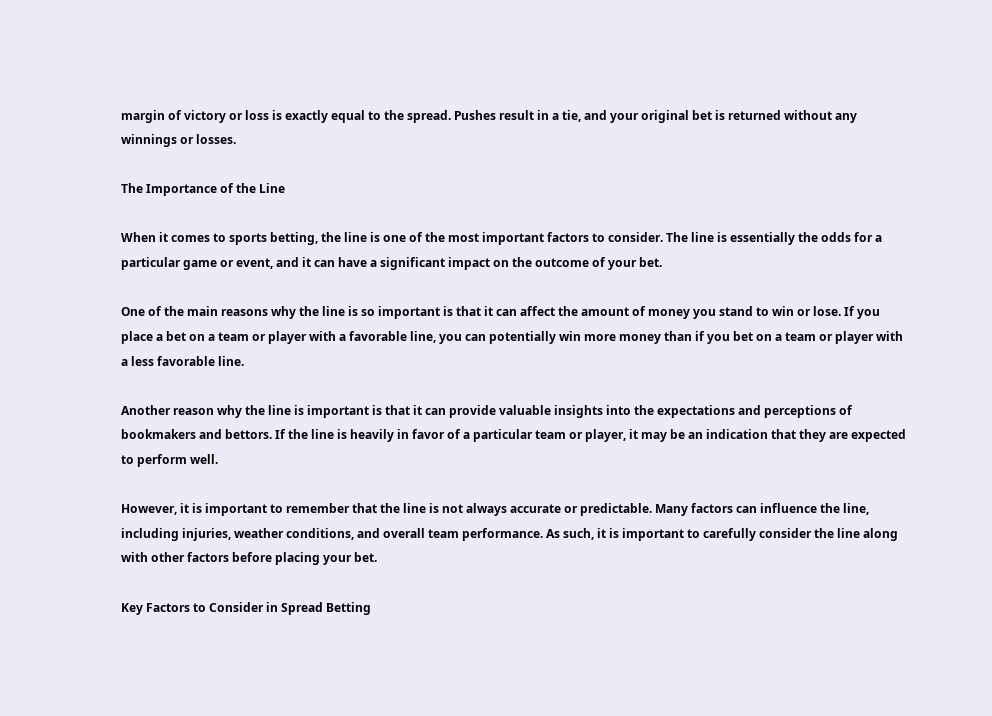margin of victory or loss is exactly equal to the spread. Pushes result in a tie, and your original bet is returned without any winnings or losses.

The Importance of the Line

When it comes to sports betting, the line is one of the most important factors to consider. The line is essentially the odds for a particular game or event, and it can have a significant impact on the outcome of your bet.

One of the main reasons why the line is so important is that it can affect the amount of money you stand to win or lose. If you place a bet on a team or player with a favorable line, you can potentially win more money than if you bet on a team or player with a less favorable line.

Another reason why the line is important is that it can provide valuable insights into the expectations and perceptions of bookmakers and bettors. If the line is heavily in favor of a particular team or player, it may be an indication that they are expected to perform well.

However, it is important to remember that the line is not always accurate or predictable. Many factors can influence the line, including injuries, weather conditions, and overall team performance. As such, it is important to carefully consider the line along with other factors before placing your bet.

Key Factors to Consider in Spread Betting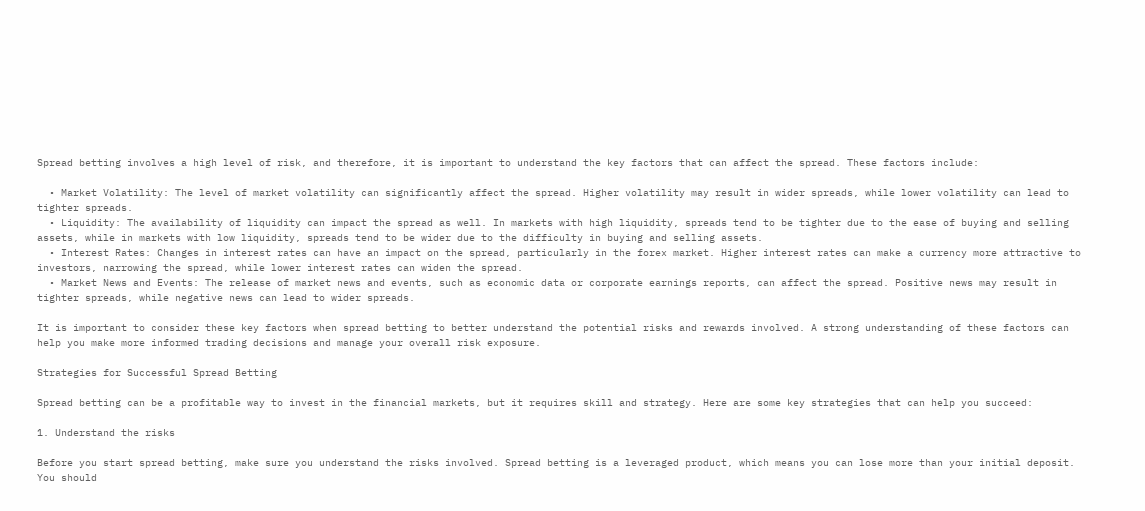Spread betting involves a high level of risk, and therefore, it is important to understand the key factors that can affect the spread. These factors include:

  • Market Volatility: The level of market volatility can significantly affect the spread. Higher volatility may result in wider spreads, while lower volatility can lead to tighter spreads.
  • Liquidity: The availability of liquidity can impact the spread as well. In markets with high liquidity, spreads tend to be tighter due to the ease of buying and selling assets, while in markets with low liquidity, spreads tend to be wider due to the difficulty in buying and selling assets.
  • Interest Rates: Changes in interest rates can have an impact on the spread, particularly in the forex market. Higher interest rates can make a currency more attractive to investors, narrowing the spread, while lower interest rates can widen the spread.
  • Market News and Events: The release of market news and events, such as economic data or corporate earnings reports, can affect the spread. Positive news may result in tighter spreads, while negative news can lead to wider spreads.

It is important to consider these key factors when spread betting to better understand the potential risks and rewards involved. A strong understanding of these factors can help you make more informed trading decisions and manage your overall risk exposure.

Strategies for Successful Spread Betting

Spread betting can be a profitable way to invest in the financial markets, but it requires skill and strategy. Here are some key strategies that can help you succeed:

1. Understand the risks

Before you start spread betting, make sure you understand the risks involved. Spread betting is a leveraged product, which means you can lose more than your initial deposit. You should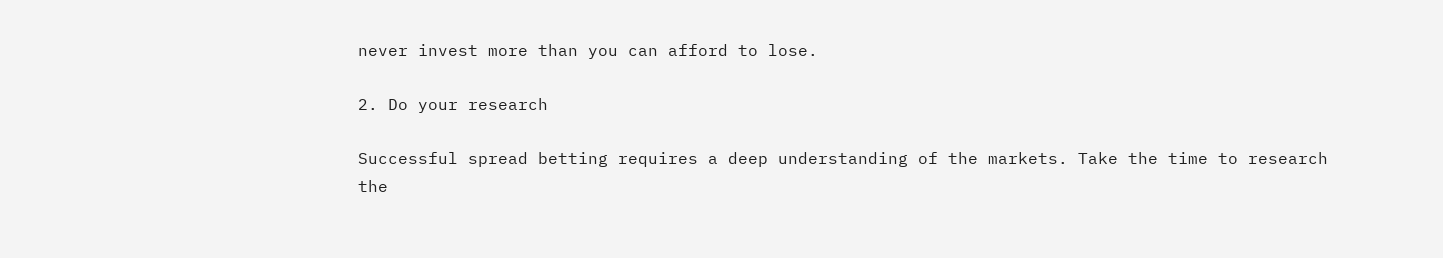never invest more than you can afford to lose.

2. Do your research

Successful spread betting requires a deep understanding of the markets. Take the time to research the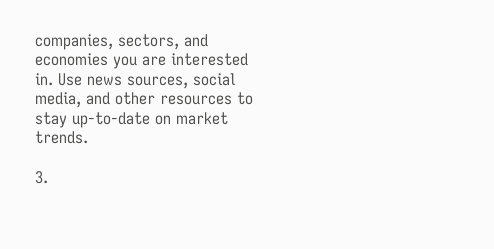companies, sectors, and economies you are interested in. Use news sources, social media, and other resources to stay up-to-date on market trends.

3.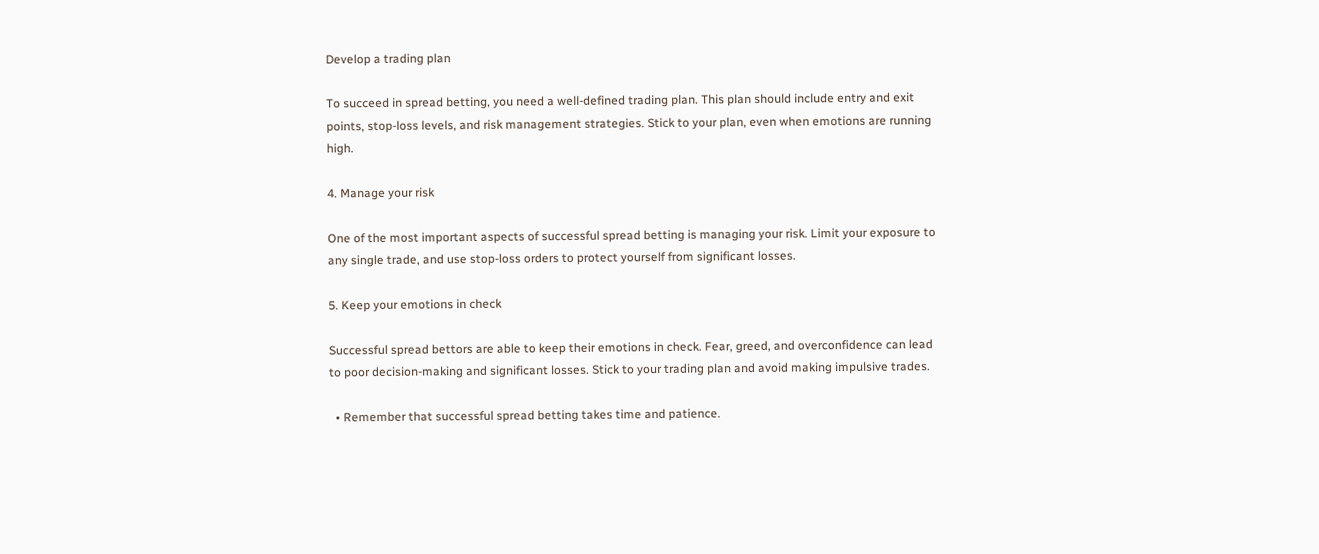Develop a trading plan

To succeed in spread betting, you need a well-defined trading plan. This plan should include entry and exit points, stop-loss levels, and risk management strategies. Stick to your plan, even when emotions are running high.

4. Manage your risk

One of the most important aspects of successful spread betting is managing your risk. Limit your exposure to any single trade, and use stop-loss orders to protect yourself from significant losses.

5. Keep your emotions in check

Successful spread bettors are able to keep their emotions in check. Fear, greed, and overconfidence can lead to poor decision-making and significant losses. Stick to your trading plan and avoid making impulsive trades.

  • Remember that successful spread betting takes time and patience.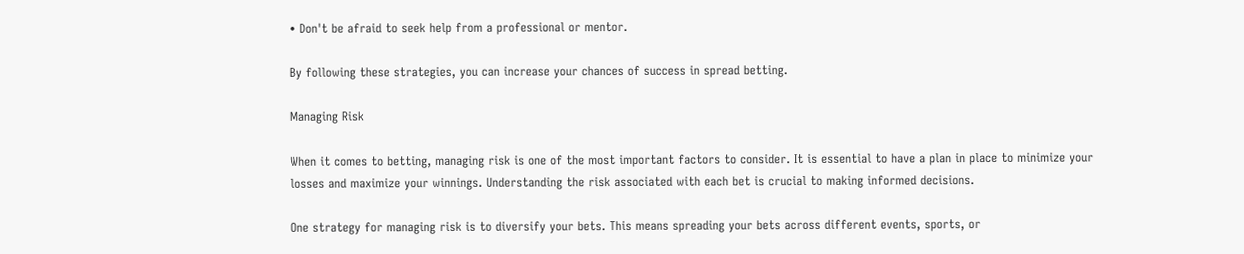• Don't be afraid to seek help from a professional or mentor.

By following these strategies, you can increase your chances of success in spread betting.

Managing Risk

When it comes to betting, managing risk is one of the most important factors to consider. It is essential to have a plan in place to minimize your losses and maximize your winnings. Understanding the risk associated with each bet is crucial to making informed decisions.

One strategy for managing risk is to diversify your bets. This means spreading your bets across different events, sports, or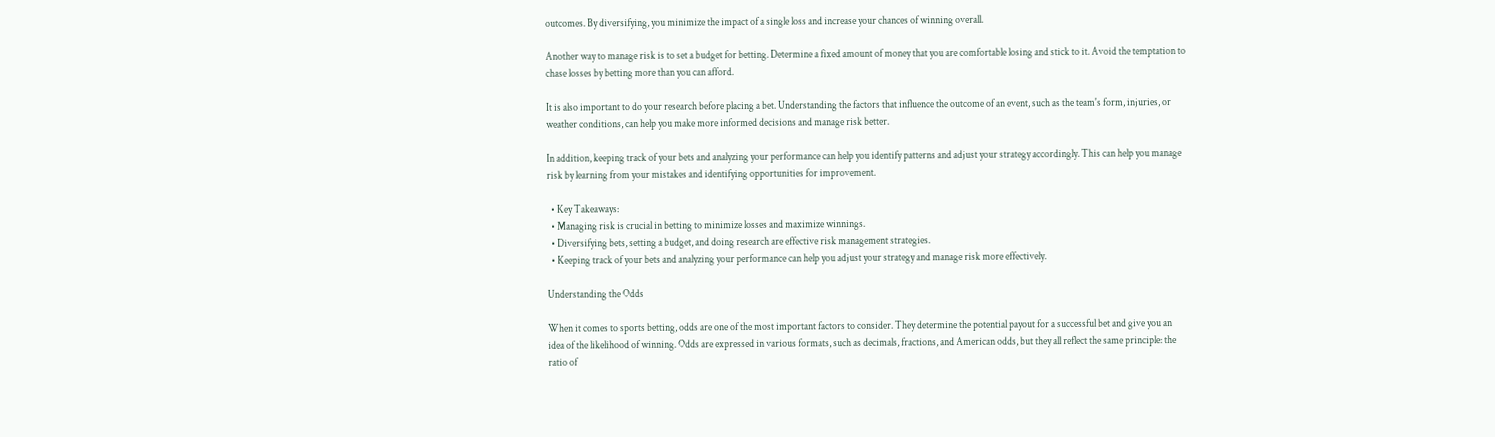outcomes. By diversifying, you minimize the impact of a single loss and increase your chances of winning overall.

Another way to manage risk is to set a budget for betting. Determine a fixed amount of money that you are comfortable losing and stick to it. Avoid the temptation to chase losses by betting more than you can afford.

It is also important to do your research before placing a bet. Understanding the factors that influence the outcome of an event, such as the team's form, injuries, or weather conditions, can help you make more informed decisions and manage risk better.

In addition, keeping track of your bets and analyzing your performance can help you identify patterns and adjust your strategy accordingly. This can help you manage risk by learning from your mistakes and identifying opportunities for improvement.

  • Key Takeaways:
  • Managing risk is crucial in betting to minimize losses and maximize winnings.
  • Diversifying bets, setting a budget, and doing research are effective risk management strategies.
  • Keeping track of your bets and analyzing your performance can help you adjust your strategy and manage risk more effectively.

Understanding the Odds

When it comes to sports betting, odds are one of the most important factors to consider. They determine the potential payout for a successful bet and give you an idea of the likelihood of winning. Odds are expressed in various formats, such as decimals, fractions, and American odds, but they all reflect the same principle: the ratio of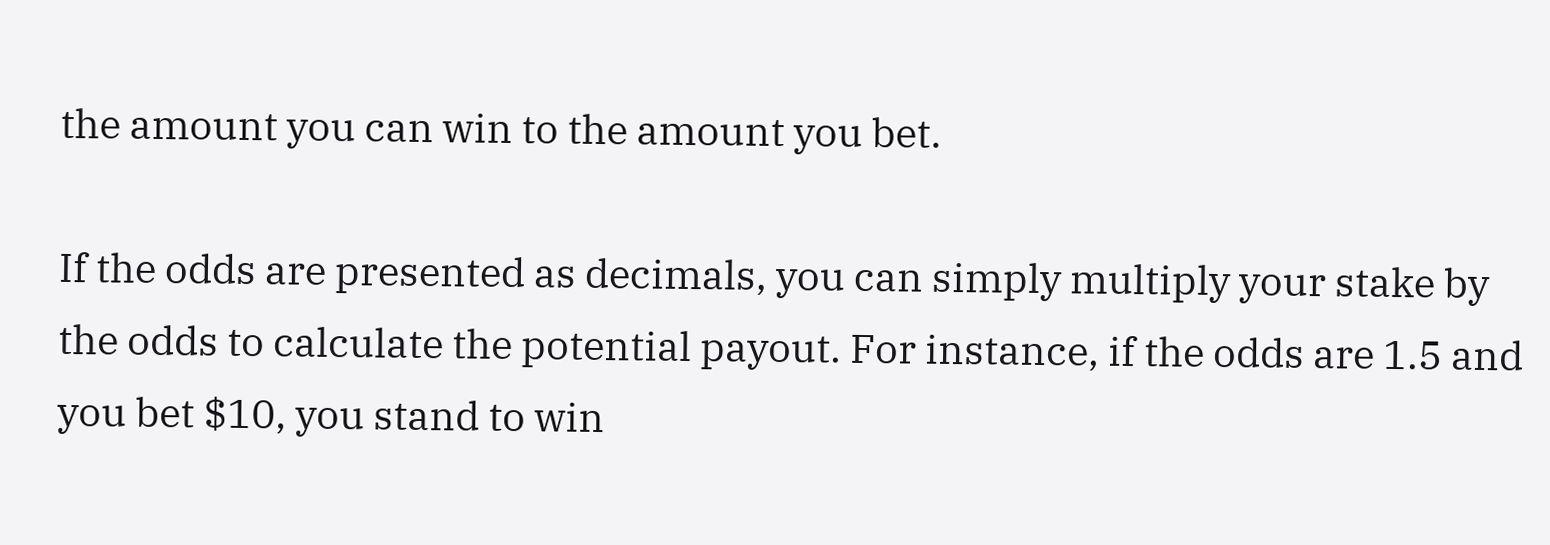the amount you can win to the amount you bet.

If the odds are presented as decimals, you can simply multiply your stake by the odds to calculate the potential payout. For instance, if the odds are 1.5 and you bet $10, you stand to win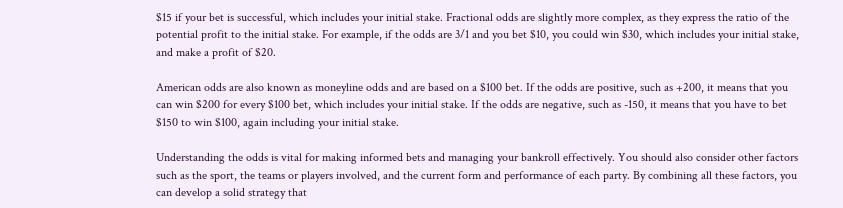$15 if your bet is successful, which includes your initial stake. Fractional odds are slightly more complex, as they express the ratio of the potential profit to the initial stake. For example, if the odds are 3/1 and you bet $10, you could win $30, which includes your initial stake, and make a profit of $20.

American odds are also known as moneyline odds and are based on a $100 bet. If the odds are positive, such as +200, it means that you can win $200 for every $100 bet, which includes your initial stake. If the odds are negative, such as -150, it means that you have to bet $150 to win $100, again including your initial stake.

Understanding the odds is vital for making informed bets and managing your bankroll effectively. You should also consider other factors such as the sport, the teams or players involved, and the current form and performance of each party. By combining all these factors, you can develop a solid strategy that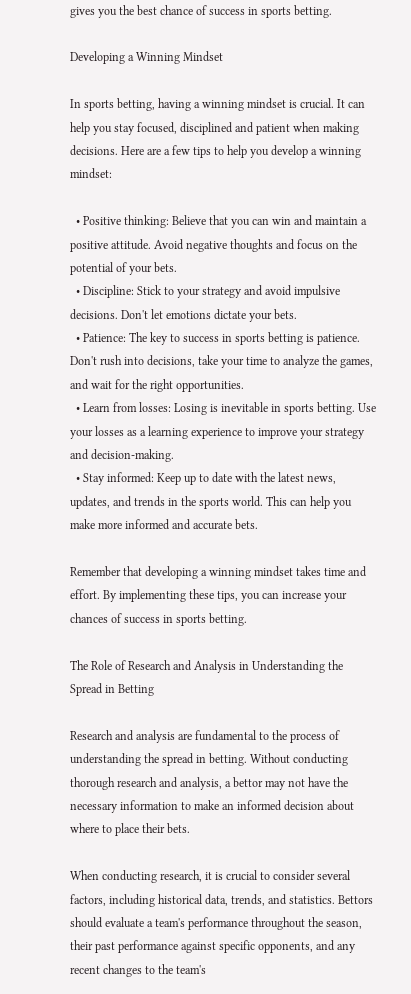gives you the best chance of success in sports betting.

Developing a Winning Mindset

In sports betting, having a winning mindset is crucial. It can help you stay focused, disciplined and patient when making decisions. Here are a few tips to help you develop a winning mindset:

  • Positive thinking: Believe that you can win and maintain a positive attitude. Avoid negative thoughts and focus on the potential of your bets.
  • Discipline: Stick to your strategy and avoid impulsive decisions. Don't let emotions dictate your bets.
  • Patience: The key to success in sports betting is patience. Don't rush into decisions, take your time to analyze the games, and wait for the right opportunities.
  • Learn from losses: Losing is inevitable in sports betting. Use your losses as a learning experience to improve your strategy and decision-making.
  • Stay informed: Keep up to date with the latest news, updates, and trends in the sports world. This can help you make more informed and accurate bets.

Remember that developing a winning mindset takes time and effort. By implementing these tips, you can increase your chances of success in sports betting.

The Role of Research and Analysis in Understanding the Spread in Betting

Research and analysis are fundamental to the process of understanding the spread in betting. Without conducting thorough research and analysis, a bettor may not have the necessary information to make an informed decision about where to place their bets.

When conducting research, it is crucial to consider several factors, including historical data, trends, and statistics. Bettors should evaluate a team's performance throughout the season, their past performance against specific opponents, and any recent changes to the team's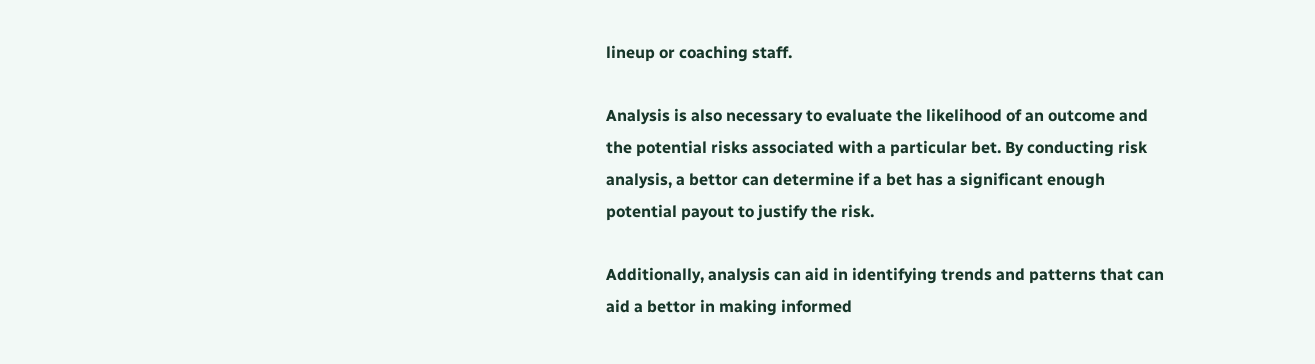lineup or coaching staff.

Analysis is also necessary to evaluate the likelihood of an outcome and the potential risks associated with a particular bet. By conducting risk analysis, a bettor can determine if a bet has a significant enough potential payout to justify the risk.

Additionally, analysis can aid in identifying trends and patterns that can aid a bettor in making informed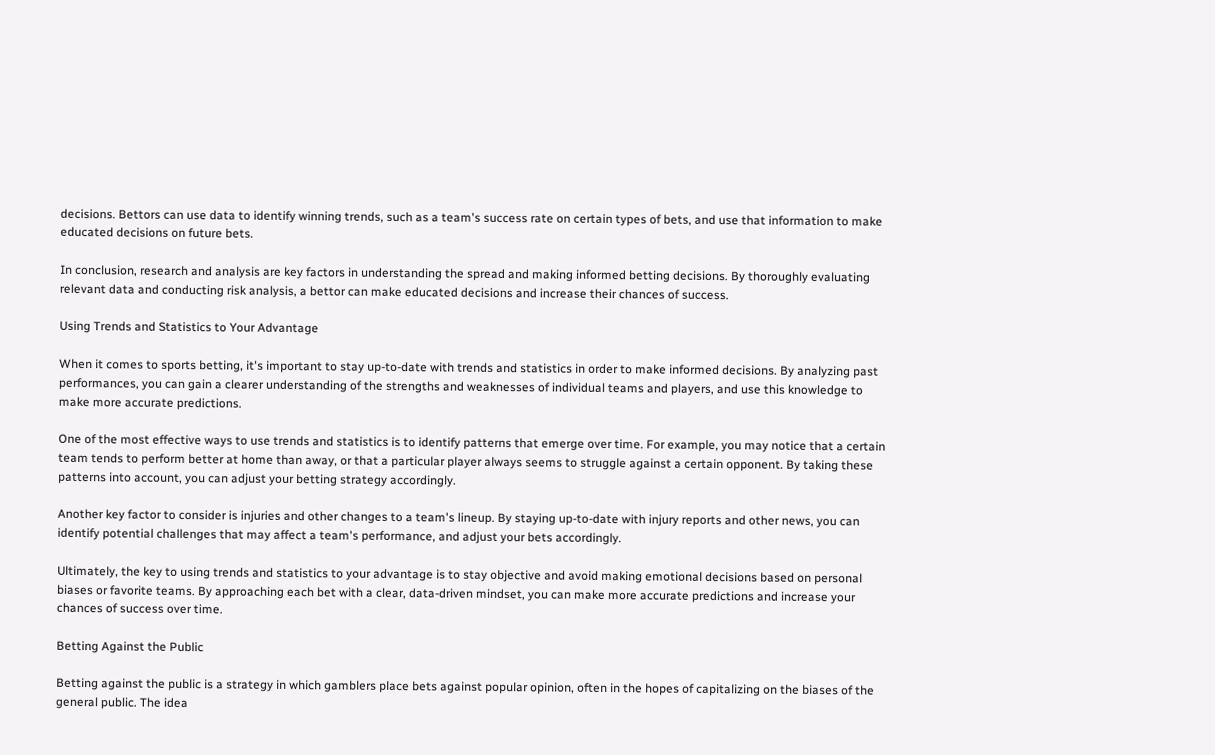decisions. Bettors can use data to identify winning trends, such as a team's success rate on certain types of bets, and use that information to make educated decisions on future bets.

In conclusion, research and analysis are key factors in understanding the spread and making informed betting decisions. By thoroughly evaluating relevant data and conducting risk analysis, a bettor can make educated decisions and increase their chances of success.

Using Trends and Statistics to Your Advantage

When it comes to sports betting, it's important to stay up-to-date with trends and statistics in order to make informed decisions. By analyzing past performances, you can gain a clearer understanding of the strengths and weaknesses of individual teams and players, and use this knowledge to make more accurate predictions.

One of the most effective ways to use trends and statistics is to identify patterns that emerge over time. For example, you may notice that a certain team tends to perform better at home than away, or that a particular player always seems to struggle against a certain opponent. By taking these patterns into account, you can adjust your betting strategy accordingly.

Another key factor to consider is injuries and other changes to a team's lineup. By staying up-to-date with injury reports and other news, you can identify potential challenges that may affect a team's performance, and adjust your bets accordingly.

Ultimately, the key to using trends and statistics to your advantage is to stay objective and avoid making emotional decisions based on personal biases or favorite teams. By approaching each bet with a clear, data-driven mindset, you can make more accurate predictions and increase your chances of success over time.

Betting Against the Public

Betting against the public is a strategy in which gamblers place bets against popular opinion, often in the hopes of capitalizing on the biases of the general public. The idea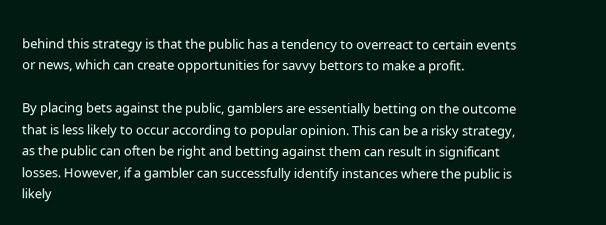behind this strategy is that the public has a tendency to overreact to certain events or news, which can create opportunities for savvy bettors to make a profit.

By placing bets against the public, gamblers are essentially betting on the outcome that is less likely to occur according to popular opinion. This can be a risky strategy, as the public can often be right and betting against them can result in significant losses. However, if a gambler can successfully identify instances where the public is likely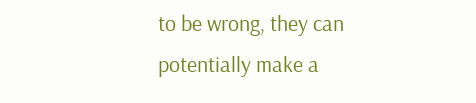to be wrong, they can potentially make a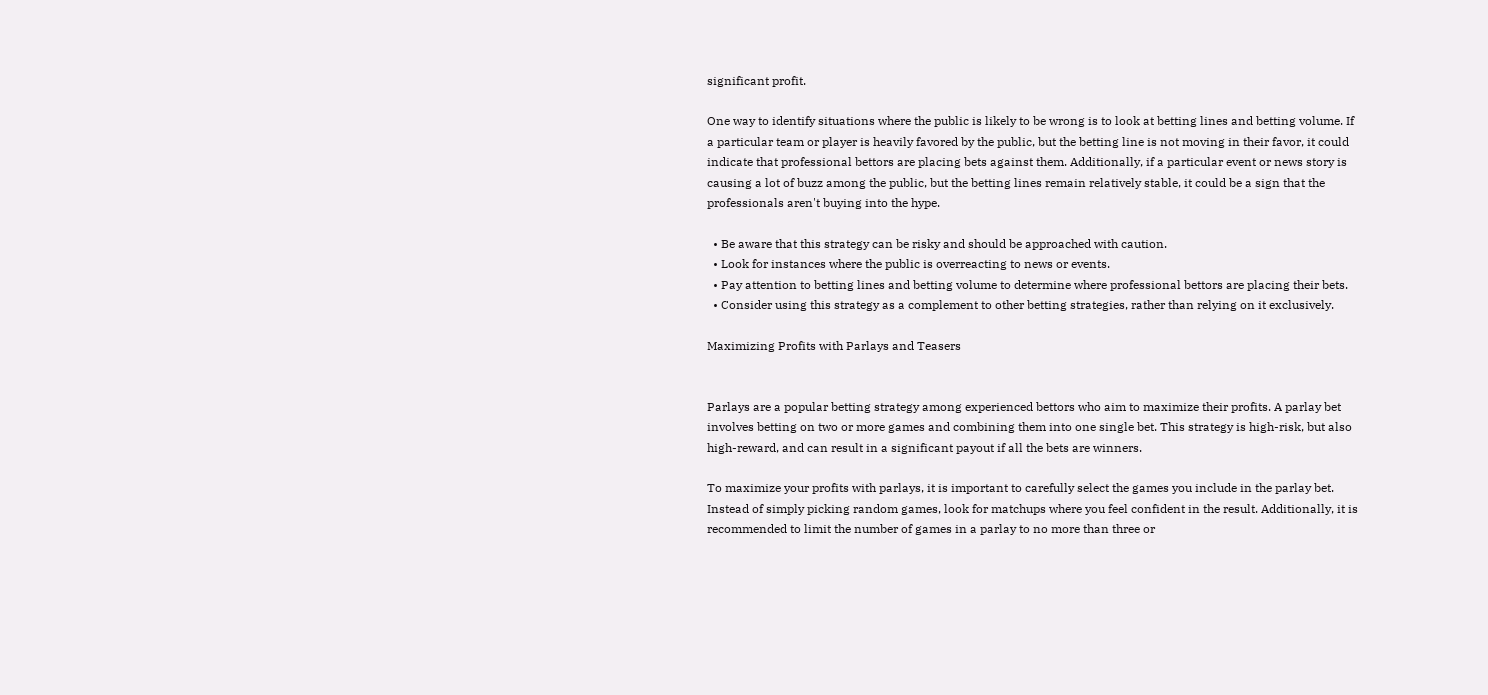significant profit.

One way to identify situations where the public is likely to be wrong is to look at betting lines and betting volume. If a particular team or player is heavily favored by the public, but the betting line is not moving in their favor, it could indicate that professional bettors are placing bets against them. Additionally, if a particular event or news story is causing a lot of buzz among the public, but the betting lines remain relatively stable, it could be a sign that the professionals aren't buying into the hype.

  • Be aware that this strategy can be risky and should be approached with caution.
  • Look for instances where the public is overreacting to news or events.
  • Pay attention to betting lines and betting volume to determine where professional bettors are placing their bets.
  • Consider using this strategy as a complement to other betting strategies, rather than relying on it exclusively.

Maximizing Profits with Parlays and Teasers


Parlays are a popular betting strategy among experienced bettors who aim to maximize their profits. A parlay bet involves betting on two or more games and combining them into one single bet. This strategy is high-risk, but also high-reward, and can result in a significant payout if all the bets are winners.

To maximize your profits with parlays, it is important to carefully select the games you include in the parlay bet. Instead of simply picking random games, look for matchups where you feel confident in the result. Additionally, it is recommended to limit the number of games in a parlay to no more than three or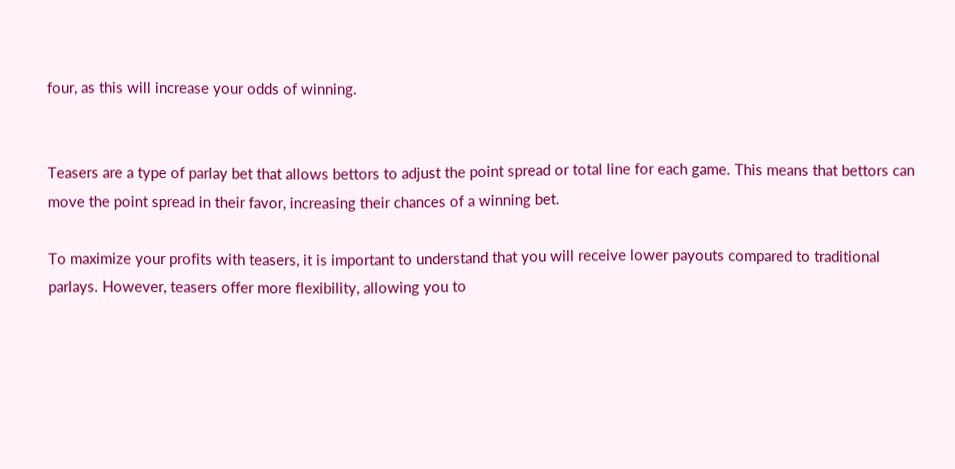four, as this will increase your odds of winning.


Teasers are a type of parlay bet that allows bettors to adjust the point spread or total line for each game. This means that bettors can move the point spread in their favor, increasing their chances of a winning bet.

To maximize your profits with teasers, it is important to understand that you will receive lower payouts compared to traditional parlays. However, teasers offer more flexibility, allowing you to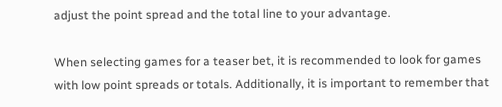adjust the point spread and the total line to your advantage.

When selecting games for a teaser bet, it is recommended to look for games with low point spreads or totals. Additionally, it is important to remember that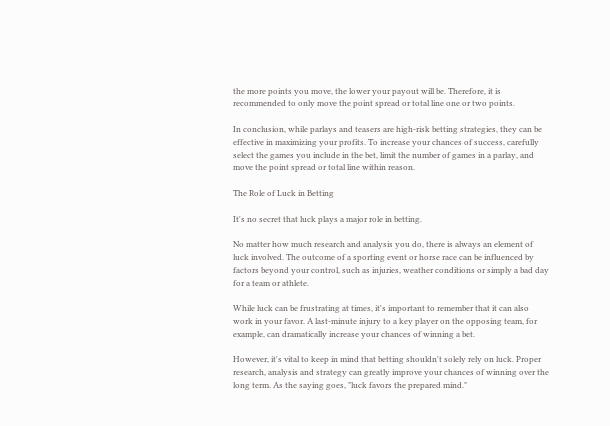the more points you move, the lower your payout will be. Therefore, it is recommended to only move the point spread or total line one or two points.

In conclusion, while parlays and teasers are high-risk betting strategies, they can be effective in maximizing your profits. To increase your chances of success, carefully select the games you include in the bet, limit the number of games in a parlay, and move the point spread or total line within reason.

The Role of Luck in Betting

It's no secret that luck plays a major role in betting.

No matter how much research and analysis you do, there is always an element of luck involved. The outcome of a sporting event or horse race can be influenced by factors beyond your control, such as injuries, weather conditions or simply a bad day for a team or athlete.

While luck can be frustrating at times, it's important to remember that it can also work in your favor. A last-minute injury to a key player on the opposing team, for example, can dramatically increase your chances of winning a bet.

However, it's vital to keep in mind that betting shouldn't solely rely on luck. Proper research, analysis and strategy can greatly improve your chances of winning over the long term. As the saying goes, "luck favors the prepared mind."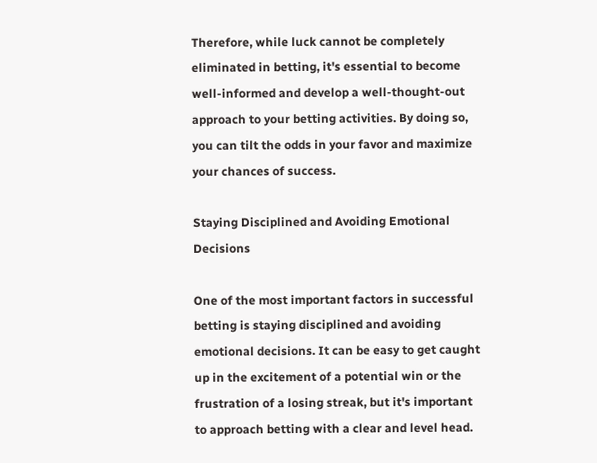Therefore, while luck cannot be completely eliminated in betting, it's essential to become well-informed and develop a well-thought-out approach to your betting activities. By doing so, you can tilt the odds in your favor and maximize your chances of success.

Staying Disciplined and Avoiding Emotional Decisions

One of the most important factors in successful betting is staying disciplined and avoiding emotional decisions. It can be easy to get caught up in the excitement of a potential win or the frustration of a losing streak, but it's important to approach betting with a clear and level head.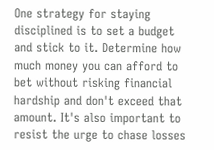One strategy for staying disciplined is to set a budget and stick to it. Determine how much money you can afford to bet without risking financial hardship and don't exceed that amount. It's also important to resist the urge to chase losses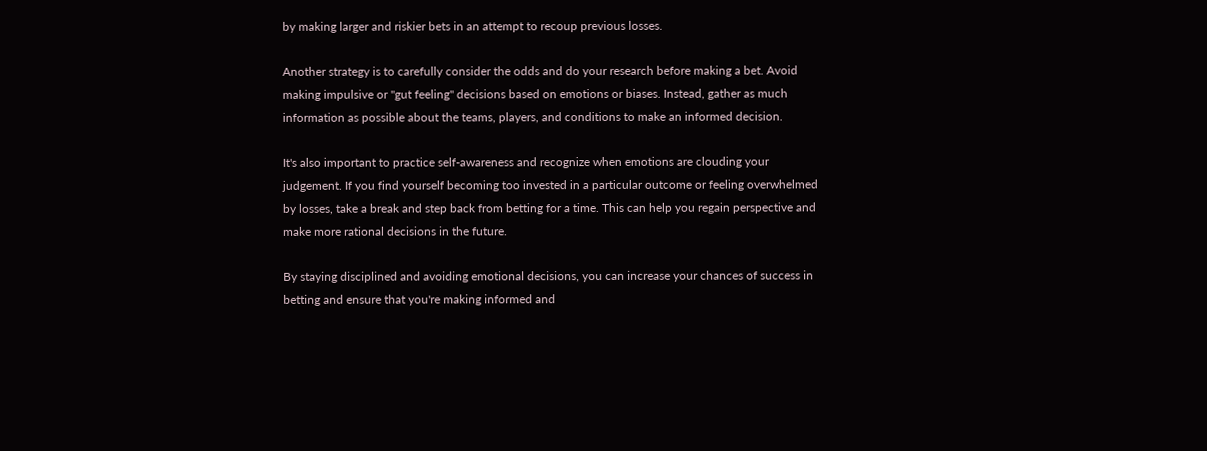by making larger and riskier bets in an attempt to recoup previous losses.

Another strategy is to carefully consider the odds and do your research before making a bet. Avoid making impulsive or "gut feeling" decisions based on emotions or biases. Instead, gather as much information as possible about the teams, players, and conditions to make an informed decision.

It's also important to practice self-awareness and recognize when emotions are clouding your judgement. If you find yourself becoming too invested in a particular outcome or feeling overwhelmed by losses, take a break and step back from betting for a time. This can help you regain perspective and make more rational decisions in the future.

By staying disciplined and avoiding emotional decisions, you can increase your chances of success in betting and ensure that you're making informed and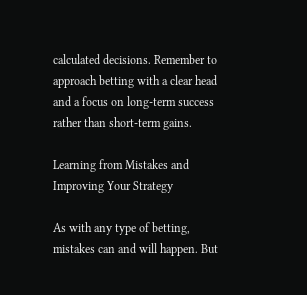calculated decisions. Remember to approach betting with a clear head and a focus on long-term success rather than short-term gains.

Learning from Mistakes and Improving Your Strategy

As with any type of betting, mistakes can and will happen. But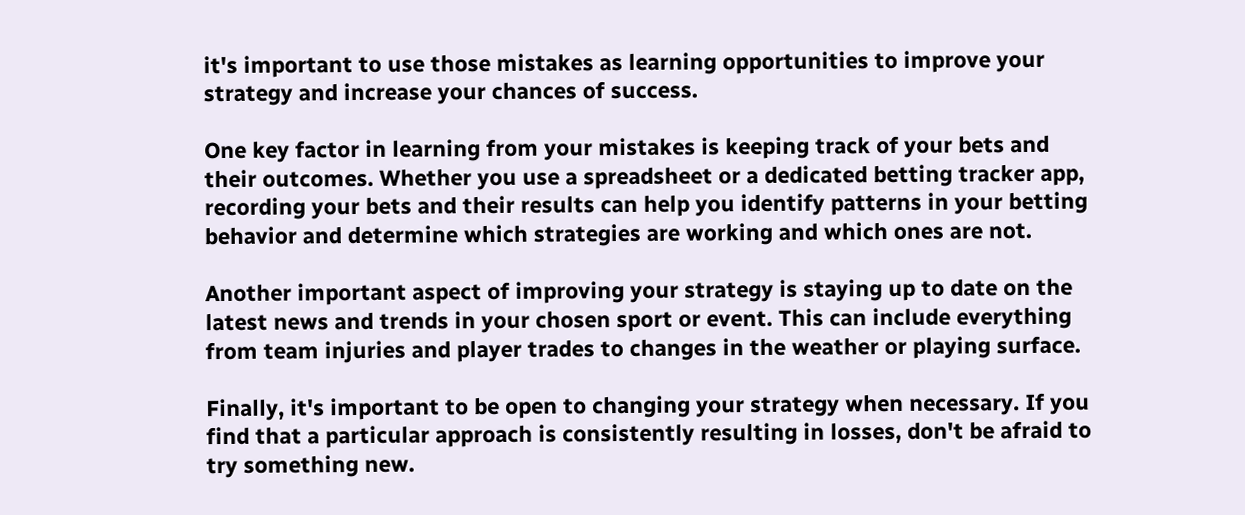it's important to use those mistakes as learning opportunities to improve your strategy and increase your chances of success.

One key factor in learning from your mistakes is keeping track of your bets and their outcomes. Whether you use a spreadsheet or a dedicated betting tracker app, recording your bets and their results can help you identify patterns in your betting behavior and determine which strategies are working and which ones are not.

Another important aspect of improving your strategy is staying up to date on the latest news and trends in your chosen sport or event. This can include everything from team injuries and player trades to changes in the weather or playing surface.

Finally, it's important to be open to changing your strategy when necessary. If you find that a particular approach is consistently resulting in losses, don't be afraid to try something new.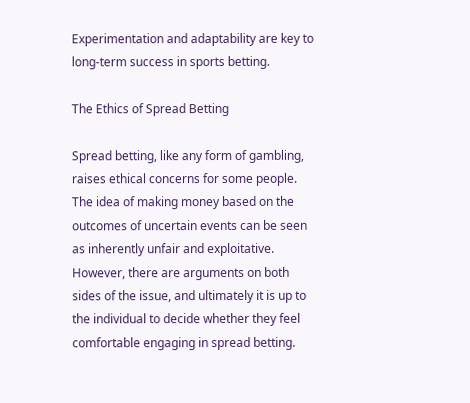Experimentation and adaptability are key to long-term success in sports betting.

The Ethics of Spread Betting

Spread betting, like any form of gambling, raises ethical concerns for some people. The idea of making money based on the outcomes of uncertain events can be seen as inherently unfair and exploitative. However, there are arguments on both sides of the issue, and ultimately it is up to the individual to decide whether they feel comfortable engaging in spread betting.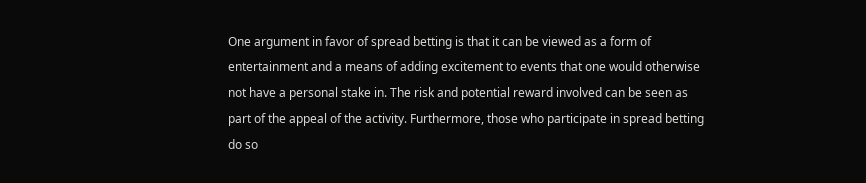One argument in favor of spread betting is that it can be viewed as a form of entertainment and a means of adding excitement to events that one would otherwise not have a personal stake in. The risk and potential reward involved can be seen as part of the appeal of the activity. Furthermore, those who participate in spread betting do so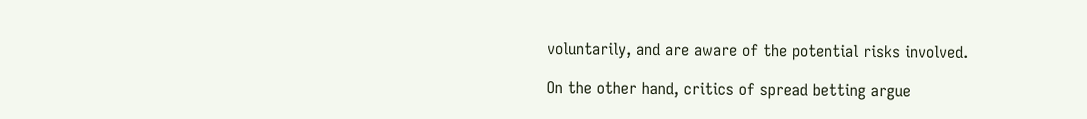voluntarily, and are aware of the potential risks involved.

On the other hand, critics of spread betting argue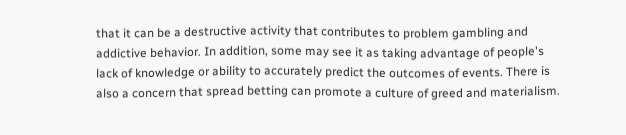that it can be a destructive activity that contributes to problem gambling and addictive behavior. In addition, some may see it as taking advantage of people's lack of knowledge or ability to accurately predict the outcomes of events. There is also a concern that spread betting can promote a culture of greed and materialism.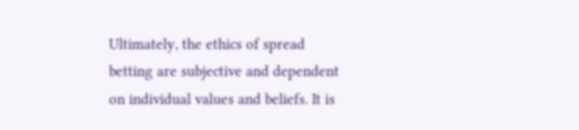Ultimately, the ethics of spread betting are subjective and dependent on individual values and beliefs. It is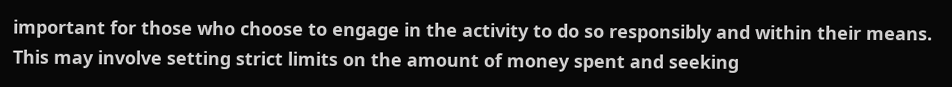important for those who choose to engage in the activity to do so responsibly and within their means. This may involve setting strict limits on the amount of money spent and seeking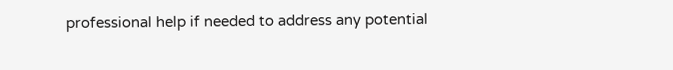professional help if needed to address any potential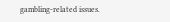gambling-related issues.